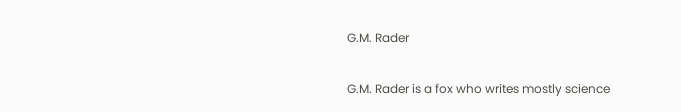G.M. Rader


G.M. Rader is a fox who writes mostly science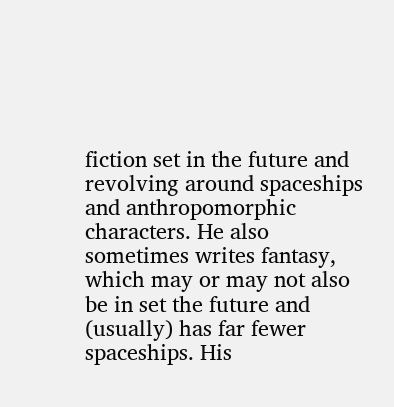fiction set in the future and revolving around spaceships and anthropomorphic characters. He also sometimes writes fantasy, which may or may not also be in set the future and (usually) has far fewer spaceships. His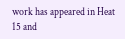work has appeared in Heat 15 and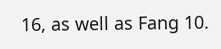16, as well as Fang 10.